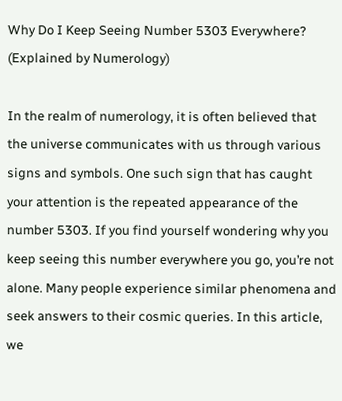Why Do I Keep Seeing Number 5303 Everywhere? (Explained by Numerology)

In the realm of numerology, it is often believed that the universe communicates with us through various signs and symbols. One such sign that has caught your attention is the repeated appearance of the number 5303. If you find yourself wondering why you keep seeing this number everywhere you go, you’re not alone. Many people experience similar phenomena and seek answers to their cosmic queries. In this article, we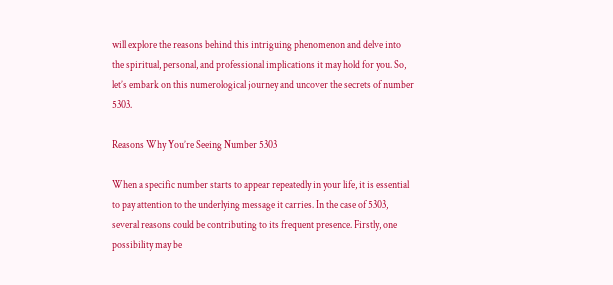will explore the reasons behind this intriguing phenomenon and delve into the spiritual, personal, and professional implications it may hold for you. So, let’s embark on this numerological journey and uncover the secrets of number 5303.

Reasons Why You’re Seeing Number 5303

When a specific number starts to appear repeatedly in your life, it is essential to pay attention to the underlying message it carries. In the case of 5303, several reasons could be contributing to its frequent presence. Firstly, one possibility may be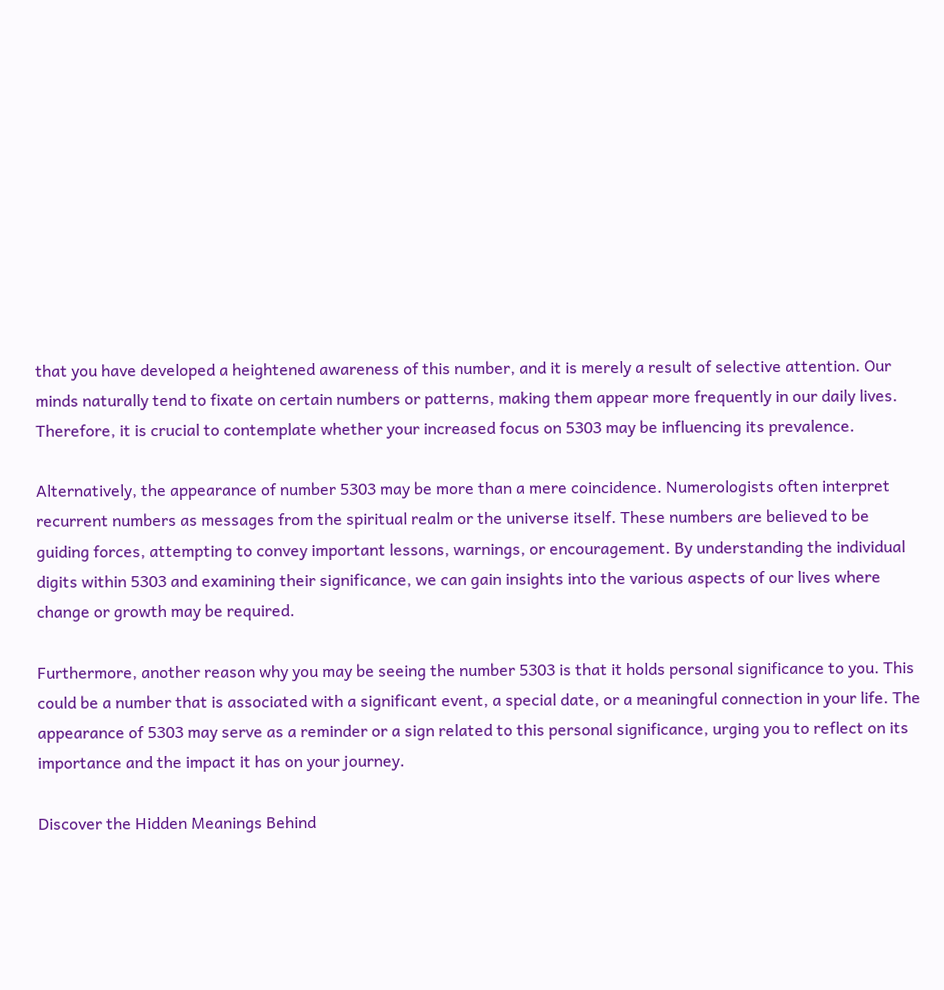that you have developed a heightened awareness of this number, and it is merely a result of selective attention. Our minds naturally tend to fixate on certain numbers or patterns, making them appear more frequently in our daily lives. Therefore, it is crucial to contemplate whether your increased focus on 5303 may be influencing its prevalence.

Alternatively, the appearance of number 5303 may be more than a mere coincidence. Numerologists often interpret recurrent numbers as messages from the spiritual realm or the universe itself. These numbers are believed to be guiding forces, attempting to convey important lessons, warnings, or encouragement. By understanding the individual digits within 5303 and examining their significance, we can gain insights into the various aspects of our lives where change or growth may be required.

Furthermore, another reason why you may be seeing the number 5303 is that it holds personal significance to you. This could be a number that is associated with a significant event, a special date, or a meaningful connection in your life. The appearance of 5303 may serve as a reminder or a sign related to this personal significance, urging you to reflect on its importance and the impact it has on your journey.

Discover the Hidden Meanings Behind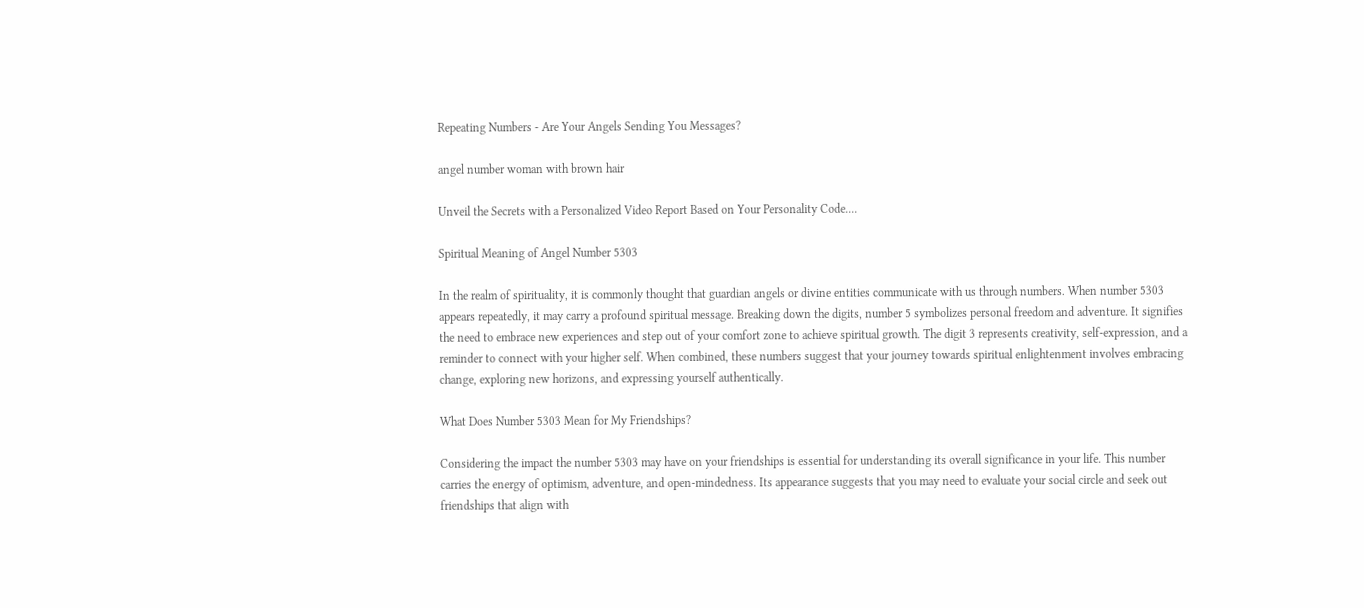Repeating Numbers - Are Your Angels Sending You Messages?

angel number woman with brown hair

Unveil the Secrets with a Personalized Video Report Based on Your Personality Code....

Spiritual Meaning of Angel Number 5303

In the realm of spirituality, it is commonly thought that guardian angels or divine entities communicate with us through numbers. When number 5303 appears repeatedly, it may carry a profound spiritual message. Breaking down the digits, number 5 symbolizes personal freedom and adventure. It signifies the need to embrace new experiences and step out of your comfort zone to achieve spiritual growth. The digit 3 represents creativity, self-expression, and a reminder to connect with your higher self. When combined, these numbers suggest that your journey towards spiritual enlightenment involves embracing change, exploring new horizons, and expressing yourself authentically.

What Does Number 5303 Mean for My Friendships?

Considering the impact the number 5303 may have on your friendships is essential for understanding its overall significance in your life. This number carries the energy of optimism, adventure, and open-mindedness. Its appearance suggests that you may need to evaluate your social circle and seek out friendships that align with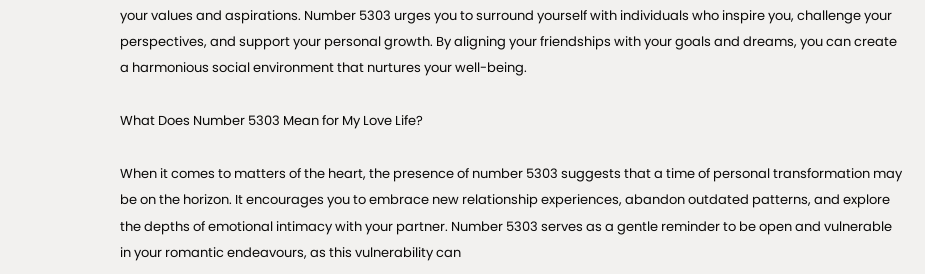your values and aspirations. Number 5303 urges you to surround yourself with individuals who inspire you, challenge your perspectives, and support your personal growth. By aligning your friendships with your goals and dreams, you can create a harmonious social environment that nurtures your well-being.

What Does Number 5303 Mean for My Love Life?

When it comes to matters of the heart, the presence of number 5303 suggests that a time of personal transformation may be on the horizon. It encourages you to embrace new relationship experiences, abandon outdated patterns, and explore the depths of emotional intimacy with your partner. Number 5303 serves as a gentle reminder to be open and vulnerable in your romantic endeavours, as this vulnerability can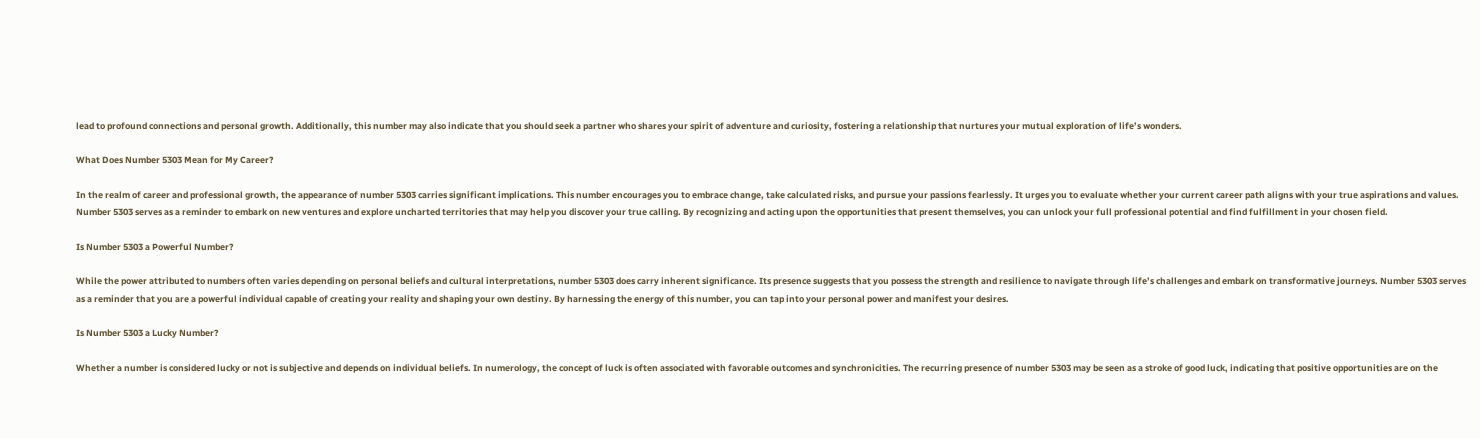lead to profound connections and personal growth. Additionally, this number may also indicate that you should seek a partner who shares your spirit of adventure and curiosity, fostering a relationship that nurtures your mutual exploration of life’s wonders.

What Does Number 5303 Mean for My Career?

In the realm of career and professional growth, the appearance of number 5303 carries significant implications. This number encourages you to embrace change, take calculated risks, and pursue your passions fearlessly. It urges you to evaluate whether your current career path aligns with your true aspirations and values. Number 5303 serves as a reminder to embark on new ventures and explore uncharted territories that may help you discover your true calling. By recognizing and acting upon the opportunities that present themselves, you can unlock your full professional potential and find fulfillment in your chosen field.

Is Number 5303 a Powerful Number?

While the power attributed to numbers often varies depending on personal beliefs and cultural interpretations, number 5303 does carry inherent significance. Its presence suggests that you possess the strength and resilience to navigate through life’s challenges and embark on transformative journeys. Number 5303 serves as a reminder that you are a powerful individual capable of creating your reality and shaping your own destiny. By harnessing the energy of this number, you can tap into your personal power and manifest your desires.

Is Number 5303 a Lucky Number?

Whether a number is considered lucky or not is subjective and depends on individual beliefs. In numerology, the concept of luck is often associated with favorable outcomes and synchronicities. The recurring presence of number 5303 may be seen as a stroke of good luck, indicating that positive opportunities are on the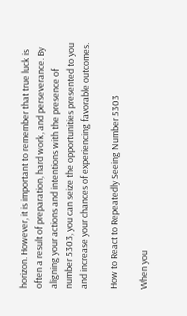horizon. However, it is important to remember that true luck is often a result of preparation, hard work, and perseverance. By aligning your actions and intentions with the presence of number 5303, you can seize the opportunities presented to you and increase your chances of experiencing favorable outcomes.

How to React to Repeatedly Seeing Number 5303

When you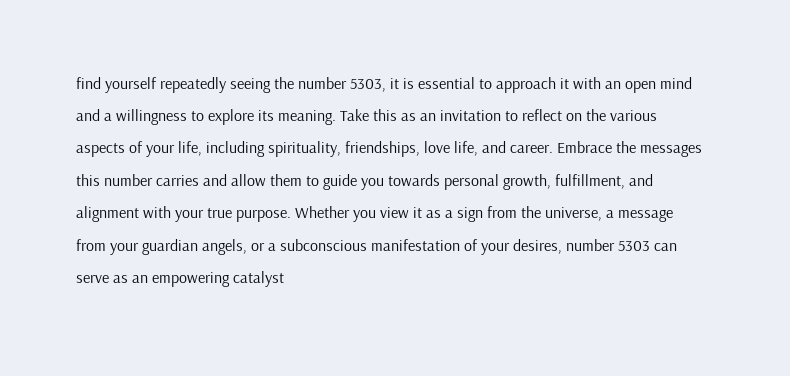find yourself repeatedly seeing the number 5303, it is essential to approach it with an open mind and a willingness to explore its meaning. Take this as an invitation to reflect on the various aspects of your life, including spirituality, friendships, love life, and career. Embrace the messages this number carries and allow them to guide you towards personal growth, fulfillment, and alignment with your true purpose. Whether you view it as a sign from the universe, a message from your guardian angels, or a subconscious manifestation of your desires, number 5303 can serve as an empowering catalyst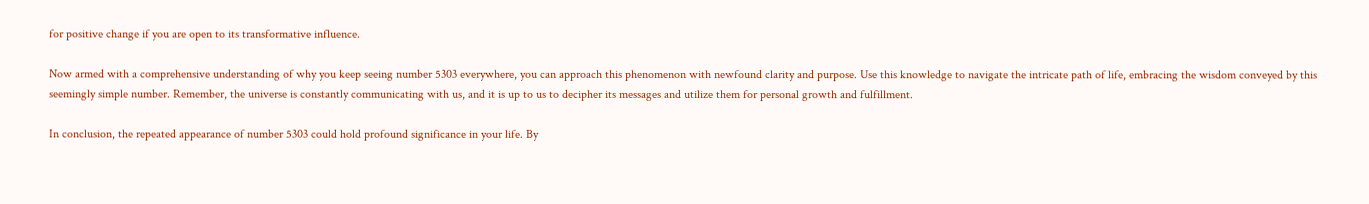for positive change if you are open to its transformative influence.

Now armed with a comprehensive understanding of why you keep seeing number 5303 everywhere, you can approach this phenomenon with newfound clarity and purpose. Use this knowledge to navigate the intricate path of life, embracing the wisdom conveyed by this seemingly simple number. Remember, the universe is constantly communicating with us, and it is up to us to decipher its messages and utilize them for personal growth and fulfillment.

In conclusion, the repeated appearance of number 5303 could hold profound significance in your life. By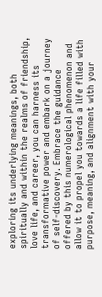exploring its underlying meanings, both spiritually and within the realms of friendship, love life, and career, you can harness its transformative power and embark on a journey of self-discovery. Embrace the guidance offered by this numerological phenomenon and allow it to propel you towards a life filled with purpose, meaning, and alignment with your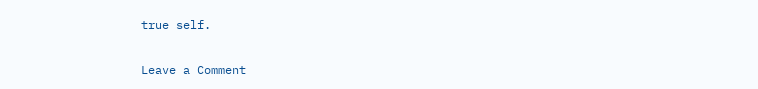true self.

Leave a Comment